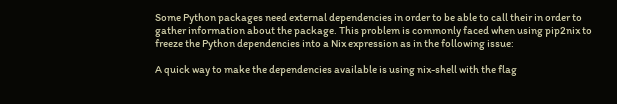Some Python packages need external dependencies in order to be able to call their in order to gather information about the package. This problem is commonly faced when using pip2nix to freeze the Python dependencies into a Nix expression as in the following issue:

A quick way to make the dependencies available is using nix-shell with the flag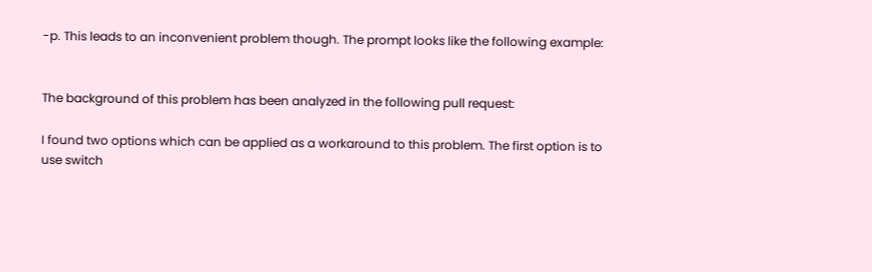-p. This leads to an inconvenient problem though. The prompt looks like the following example:


The background of this problem has been analyzed in the following pull request:

I found two options which can be applied as a workaround to this problem. The first option is to use switch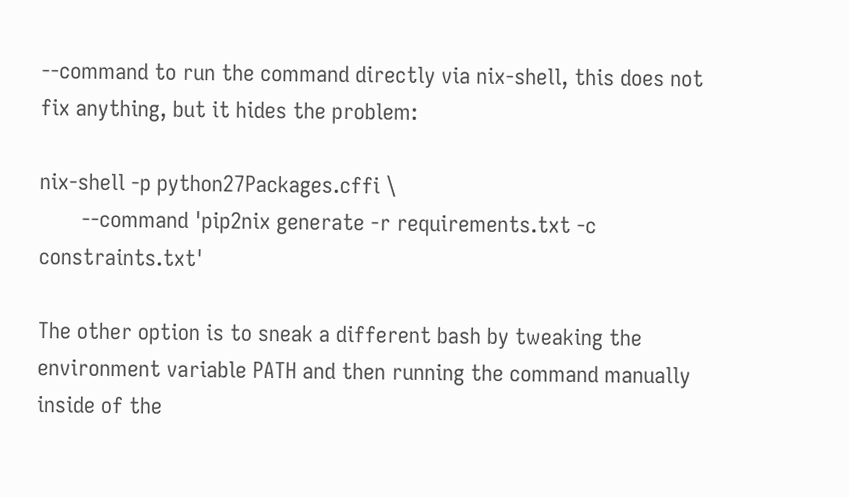--command to run the command directly via nix-shell, this does not fix anything, but it hides the problem:

nix-shell -p python27Packages.cffi \
       --command 'pip2nix generate -r requirements.txt -c constraints.txt'

The other option is to sneak a different bash by tweaking the environment variable PATH and then running the command manually inside of the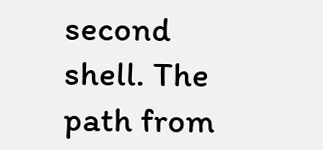second shell. The path from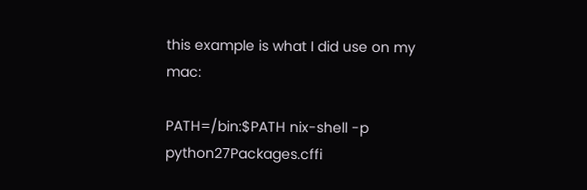this example is what I did use on my mac:

PATH=/bin:$PATH nix-shell -p python27Packages.cffi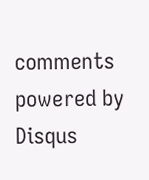comments powered by Disqus